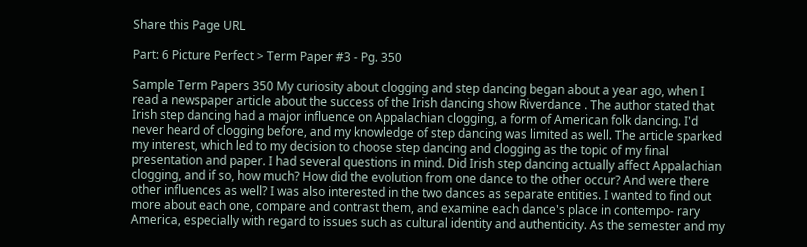Share this Page URL

Part: 6 Picture Perfect > Term Paper #3 - Pg. 350

Sample Term Papers 350 My curiosity about clogging and step dancing began about a year ago, when I read a newspaper article about the success of the Irish dancing show Riverdance . The author stated that Irish step dancing had a major influence on Appalachian clogging, a form of American folk dancing. I'd never heard of clogging before, and my knowledge of step dancing was limited as well. The article sparked my interest, which led to my decision to choose step dancing and clogging as the topic of my final presentation and paper. I had several questions in mind. Did Irish step dancing actually affect Appalachian clogging, and if so, how much? How did the evolution from one dance to the other occur? And were there other influences as well? I was also interested in the two dances as separate entities. I wanted to find out more about each one, compare and contrast them, and examine each dance's place in contempo- rary America, especially with regard to issues such as cultural identity and authenticity. As the semester and my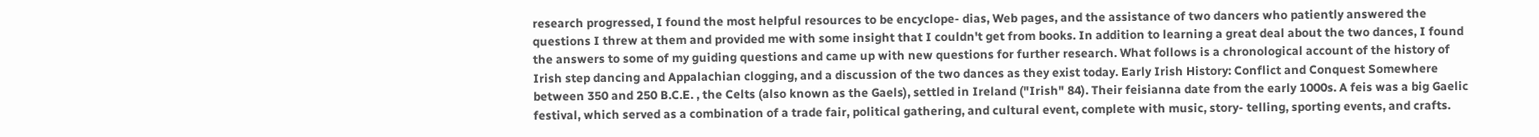research progressed, I found the most helpful resources to be encyclope- dias, Web pages, and the assistance of two dancers who patiently answered the questions I threw at them and provided me with some insight that I couldn't get from books. In addition to learning a great deal about the two dances, I found the answers to some of my guiding questions and came up with new questions for further research. What follows is a chronological account of the history of Irish step dancing and Appalachian clogging, and a discussion of the two dances as they exist today. Early Irish History: Conflict and Conquest Somewhere between 350 and 250 B.C.E. , the Celts (also known as the Gaels), settled in Ireland ("Irish" 84). Their feisianna date from the early 1000s. A feis was a big Gaelic festival, which served as a combination of a trade fair, political gathering, and cultural event, complete with music, story- telling, sporting events, and crafts.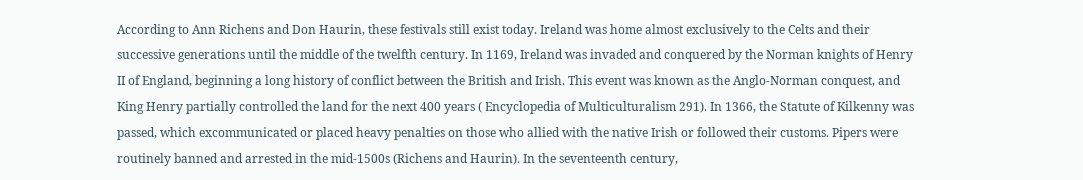According to Ann Richens and Don Haurin, these festivals still exist today. Ireland was home almost exclusively to the Celts and their successive generations until the middle of the twelfth century. In 1169, Ireland was invaded and conquered by the Norman knights of Henry II of England, beginning a long history of conflict between the British and Irish. This event was known as the Anglo-Norman conquest, and King Henry partially controlled the land for the next 400 years ( Encyclopedia of Multiculturalism 291). In 1366, the Statute of Kilkenny was passed, which excommunicated or placed heavy penalties on those who allied with the native Irish or followed their customs. Pipers were routinely banned and arrested in the mid-1500s (Richens and Haurin). In the seventeenth century,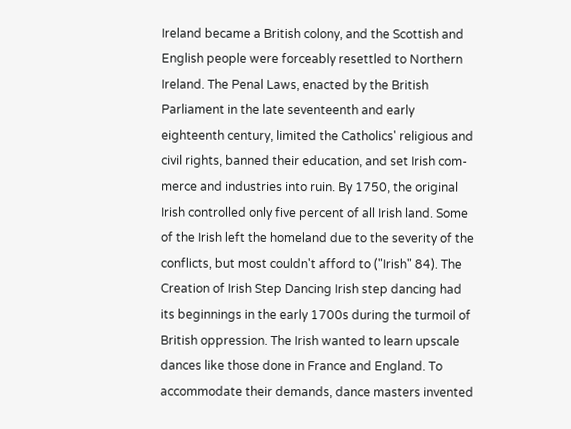Ireland became a British colony, and the Scottish and English people were forceably resettled to Northern Ireland. The Penal Laws, enacted by the British Parliament in the late seventeenth and early eighteenth century, limited the Catholics' religious and civil rights, banned their education, and set Irish com- merce and industries into ruin. By 1750, the original Irish controlled only five percent of all Irish land. Some of the Irish left the homeland due to the severity of the conflicts, but most couldn't afford to ("Irish" 84). The Creation of Irish Step Dancing Irish step dancing had its beginnings in the early 1700s during the turmoil of British oppression. The Irish wanted to learn upscale dances like those done in France and England. To accommodate their demands, dance masters invented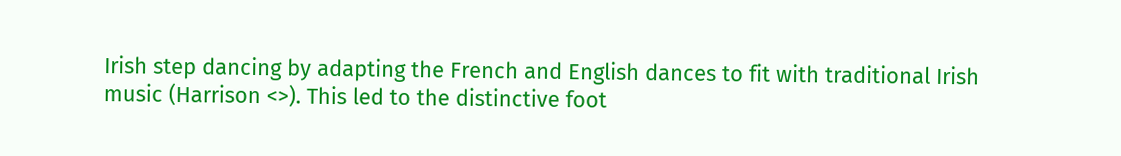Irish step dancing by adapting the French and English dances to fit with traditional Irish music (Harrison <>). This led to the distinctive foot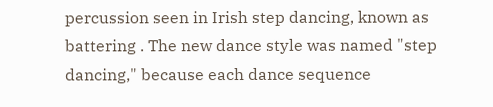percussion seen in Irish step dancing, known as battering . The new dance style was named "step dancing," because each dance sequence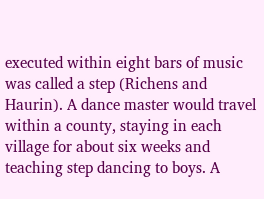executed within eight bars of music was called a step (Richens and Haurin). A dance master would travel within a county, staying in each village for about six weeks and teaching step dancing to boys. A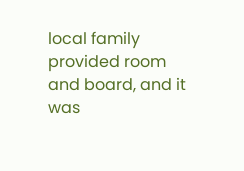local family provided room and board, and it was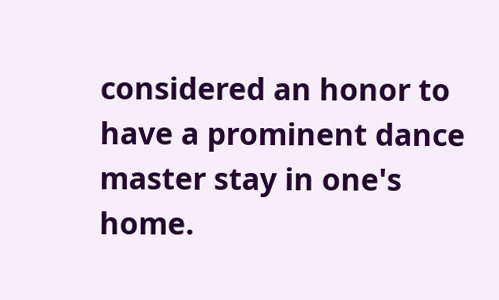considered an honor to have a prominent dance master stay in one's home.